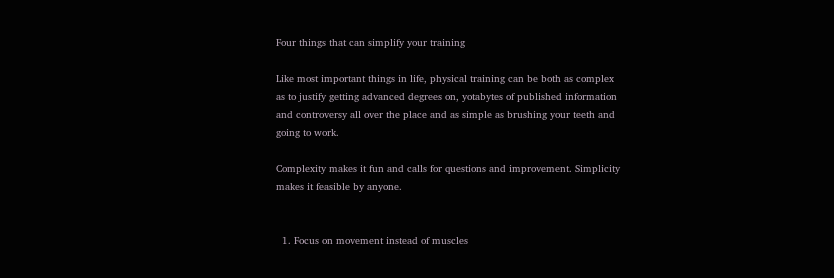Four things that can simplify your training

Like most important things in life, physical training can be both as complex as to justify getting advanced degrees on, yotabytes of published information and controversy all over the place and as simple as brushing your teeth and going to work.

Complexity makes it fun and calls for questions and improvement. Simplicity makes it feasible by anyone.


  1. Focus on movement instead of muscles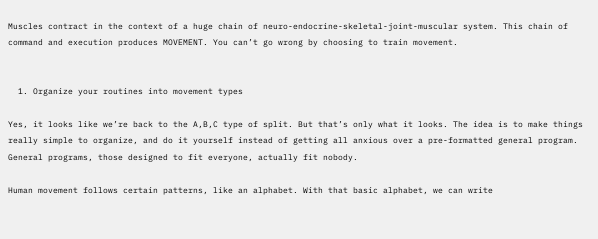Muscles contract in the context of a huge chain of neuro-endocrine-skeletal-joint-muscular system. This chain of command and execution produces MOVEMENT. You can’t go wrong by choosing to train movement.


  1. Organize your routines into movement types

Yes, it looks like we’re back to the A,B,C type of split. But that’s only what it looks. The idea is to make things really simple to organize, and do it yourself instead of getting all anxious over a pre-formatted general program. General programs, those designed to fit everyone, actually fit nobody.

Human movement follows certain patterns, like an alphabet. With that basic alphabet, we can write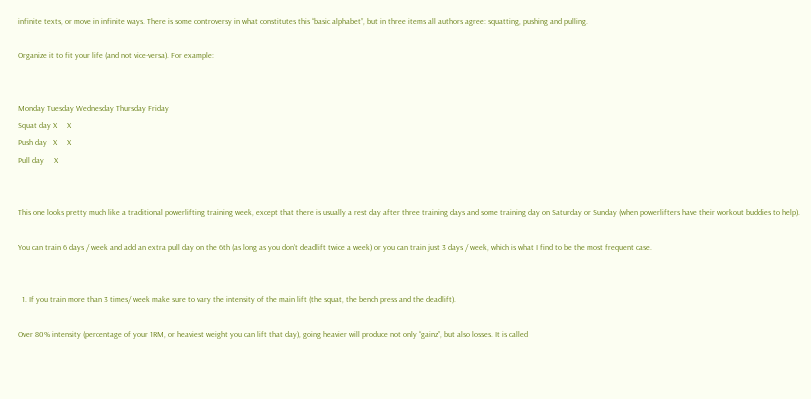infinite texts, or move in infinite ways. There is some controversy in what constitutes this “basic alphabet”, but in three items all authors agree: squatting, pushing and pulling.

Organize it to fit your life (and not vice-versa). For example:


Monday Tuesday Wednesday Thursday Friday
Squat day X     X
Push day   X     X
Pull day     X


This one looks pretty much like a traditional powerlifting training week, except that there is usually a rest day after three training days and some training day on Saturday or Sunday (when powerlifters have their workout buddies to help).

You can train 6 days / week and add an extra pull day on the 6th (as long as you don’t deadlift twice a week) or you can train just 3 days / week, which is what I find to be the most frequent case.


  1. If you train more than 3 times/ week make sure to vary the intensity of the main lift (the squat, the bench press and the deadlift).

Over 80% intensity (percentage of your 1RM, or heaviest weight you can lift that day), going heavier will produce not only “gainz”, but also losses. It is called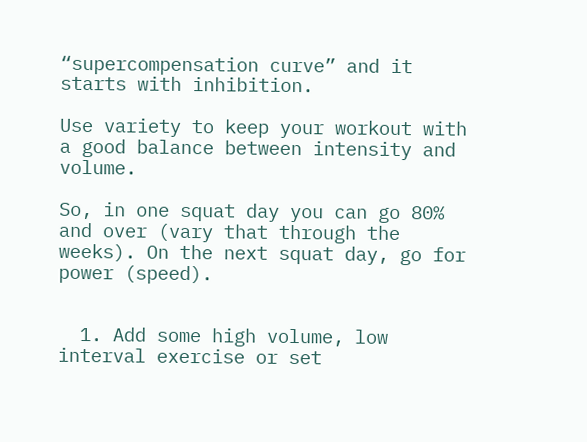“supercompensation curve” and it starts with inhibition.

Use variety to keep your workout with a good balance between intensity and volume.

So, in one squat day you can go 80% and over (vary that through the weeks). On the next squat day, go for power (speed).


  1. Add some high volume, low interval exercise or set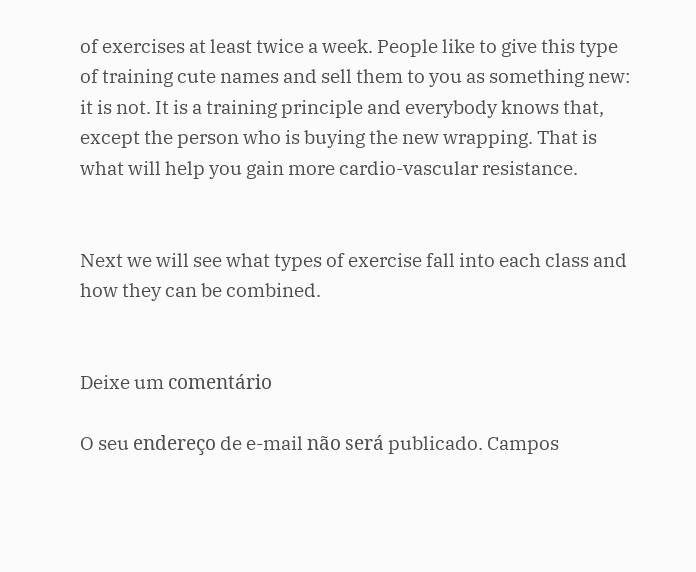of exercises at least twice a week. People like to give this type of training cute names and sell them to you as something new: it is not. It is a training principle and everybody knows that, except the person who is buying the new wrapping. That is what will help you gain more cardio-vascular resistance.


Next we will see what types of exercise fall into each class and how they can be combined.


Deixe um comentário

O seu endereço de e-mail não será publicado. Campos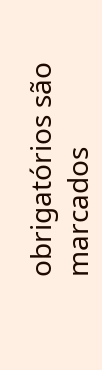obrigatórios são marcados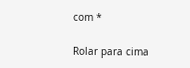com *

Rolar para cima